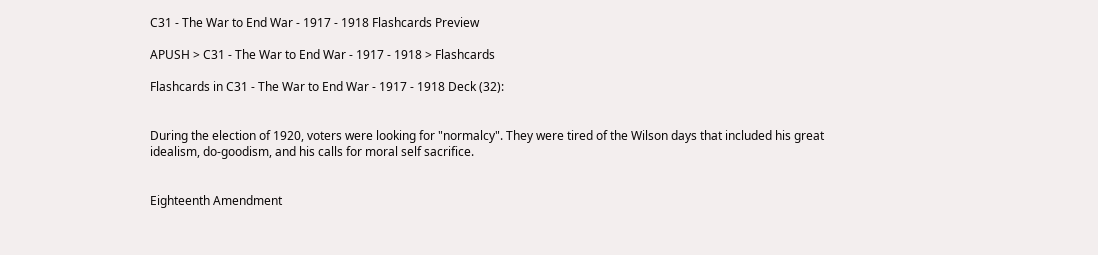C31 - The War to End War - 1917 - 1918 Flashcards Preview

APUSH > C31 - The War to End War - 1917 - 1918 > Flashcards

Flashcards in C31 - The War to End War - 1917 - 1918 Deck (32):


During the election of 1920, voters were looking for "normalcy". They were tired of the Wilson days that included his great idealism, do-goodism, and his calls for moral self sacrifice.


Eighteenth Amendment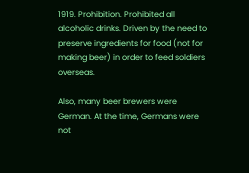1919. Prohibition. Prohibited all alcoholic drinks. Driven by the need to preserve ingredients for food (not for making beer) in order to feed soldiers overseas.

Also, many beer brewers were German. At the time, Germans were not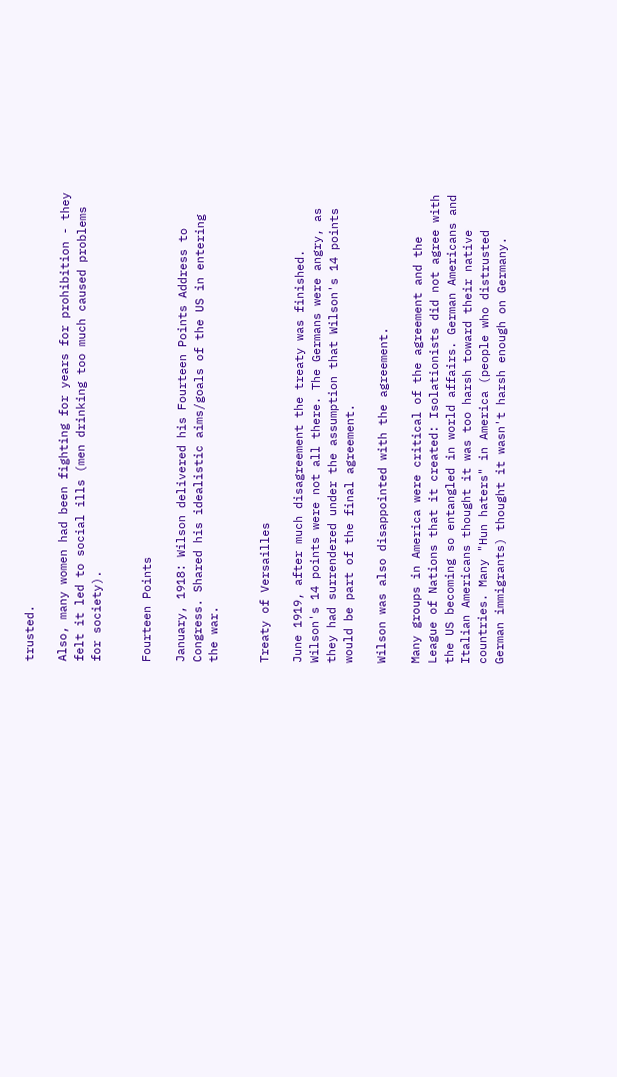trusted.

Also, many women had been fighting for years for prohibition - they felt it led to social ills (men drinking too much caused problems for society).


Fourteen Points

January, 1918: Wilson delivered his Fourteen Points Address to Congress. Shared his idealistic aims/goals of the US in entering the war.


Treaty of Versailles

June 1919, after much disagreement the treaty was finished. Wilson's 14 points were not all there. The Germans were angry, as they had surrendered under the assumption that Wilson's 14 points would be part of the final agreement.

Wilson was also disappointed with the agreement.

Many groups in America were critical of the agreement and the League of Nations that it created: Isolationists did not agree with the US becoming so entangled in world affairs. German Americans and Italian Americans thought it was too harsh toward their native countries. Many "Hun haters" in America (people who distrusted German immigrants) thought it wasn't harsh enough on Germany.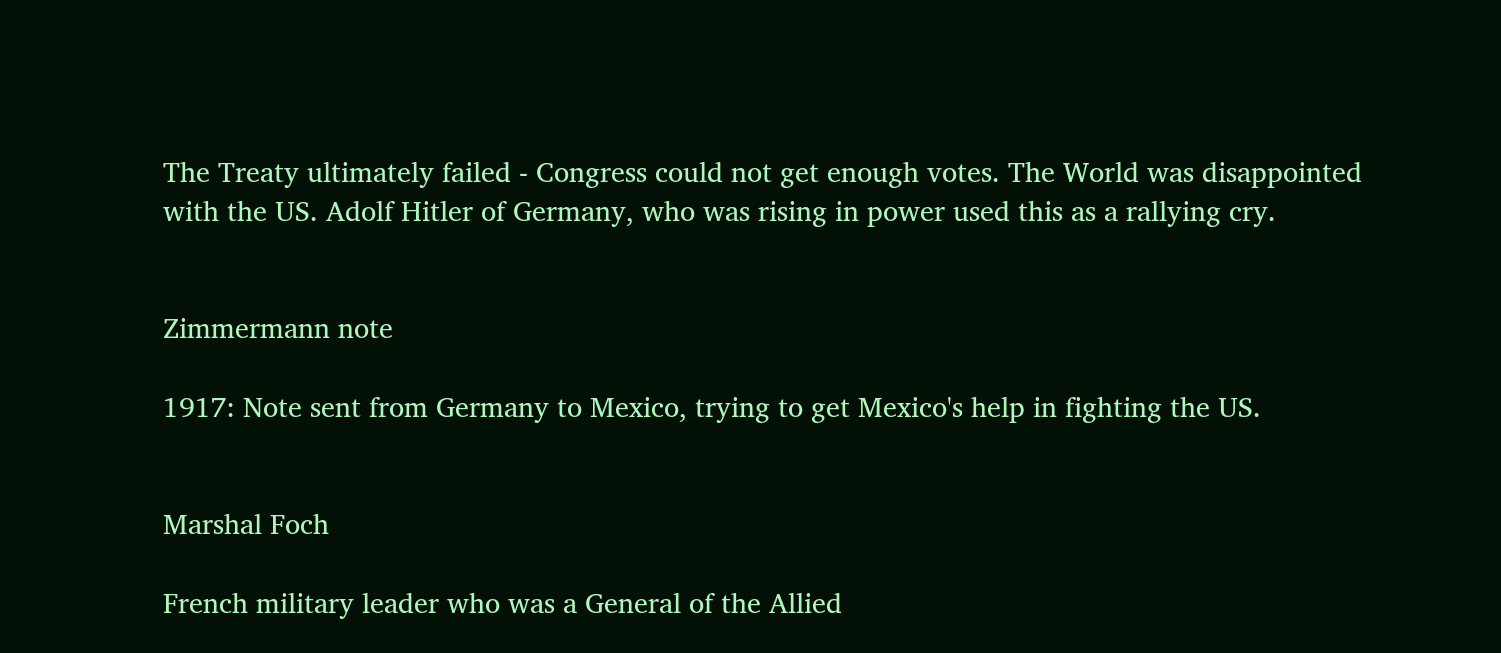The Treaty ultimately failed - Congress could not get enough votes. The World was disappointed with the US. Adolf Hitler of Germany, who was rising in power used this as a rallying cry.


Zimmermann note

1917: Note sent from Germany to Mexico, trying to get Mexico's help in fighting the US.


Marshal Foch

French military leader who was a General of the Allied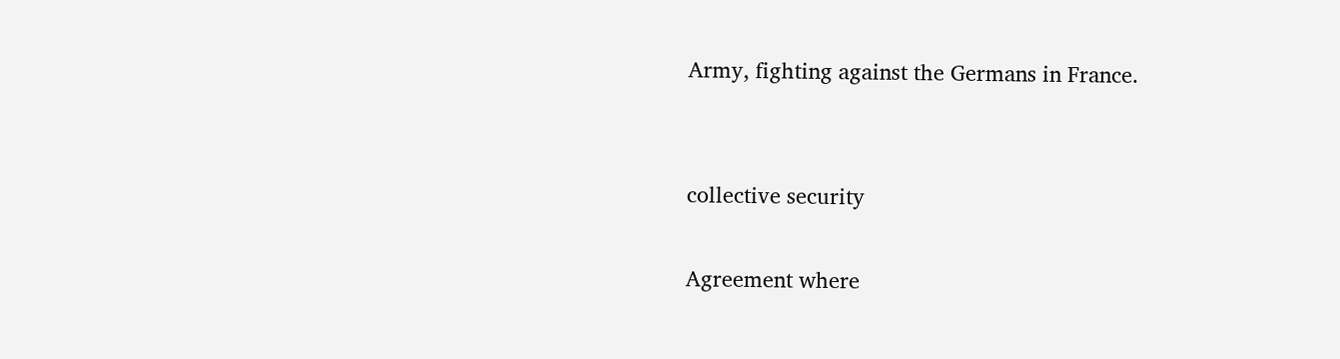Army, fighting against the Germans in France.


collective security

Agreement where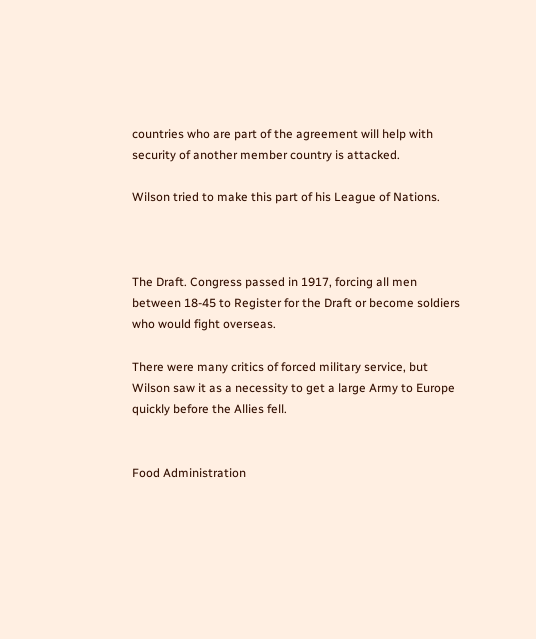countries who are part of the agreement will help with security of another member country is attacked.

Wilson tried to make this part of his League of Nations.



The Draft. Congress passed in 1917, forcing all men between 18-45 to Register for the Draft or become soldiers who would fight overseas.

There were many critics of forced military service, but Wilson saw it as a necessity to get a large Army to Europe quickly before the Allies fell.


Food Administration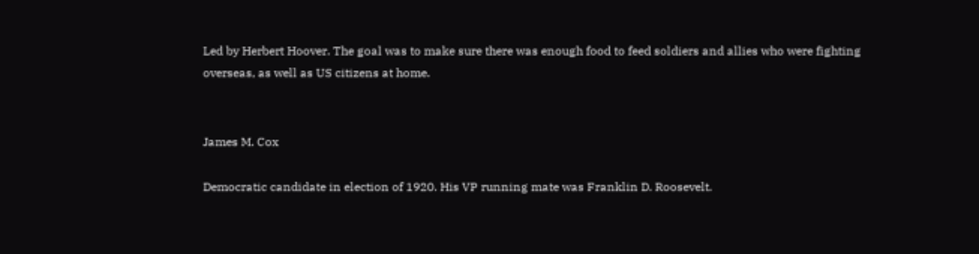Led by Herbert Hoover. The goal was to make sure there was enough food to feed soldiers and allies who were fighting overseas, as well as US citizens at home.


James M. Cox

Democratic candidate in election of 1920. His VP running mate was Franklin D. Roosevelt.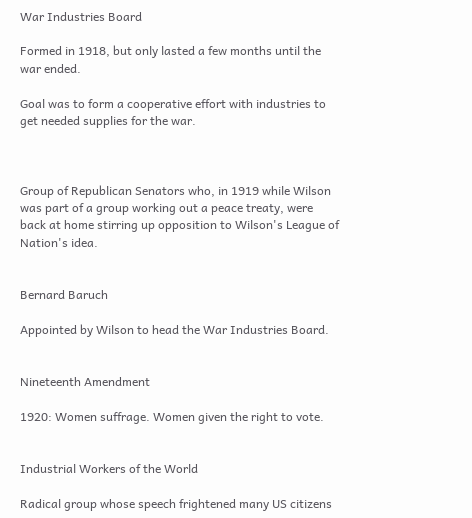War Industries Board

Formed in 1918, but only lasted a few months until the war ended.

Goal was to form a cooperative effort with industries to get needed supplies for the war.



Group of Republican Senators who, in 1919 while Wilson was part of a group working out a peace treaty, were back at home stirring up opposition to Wilson's League of Nation's idea.


Bernard Baruch

Appointed by Wilson to head the War Industries Board.


Nineteenth Amendment

1920: Women suffrage. Women given the right to vote.


Industrial Workers of the World

Radical group whose speech frightened many US citizens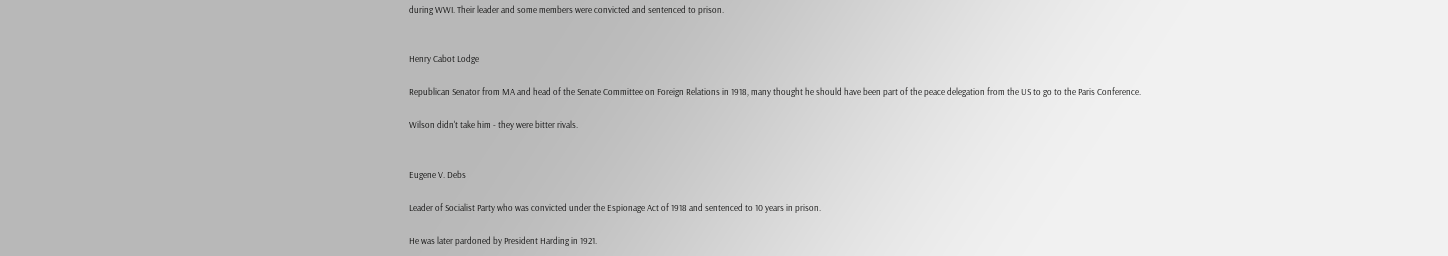during WWI. Their leader and some members were convicted and sentenced to prison.


Henry Cabot Lodge

Republican Senator from MA and head of the Senate Committee on Foreign Relations in 1918, many thought he should have been part of the peace delegation from the US to go to the Paris Conference.

Wilson didn't take him - they were bitter rivals.


Eugene V. Debs

Leader of Socialist Party who was convicted under the Espionage Act of 1918 and sentenced to 10 years in prison.

He was later pardoned by President Harding in 1921.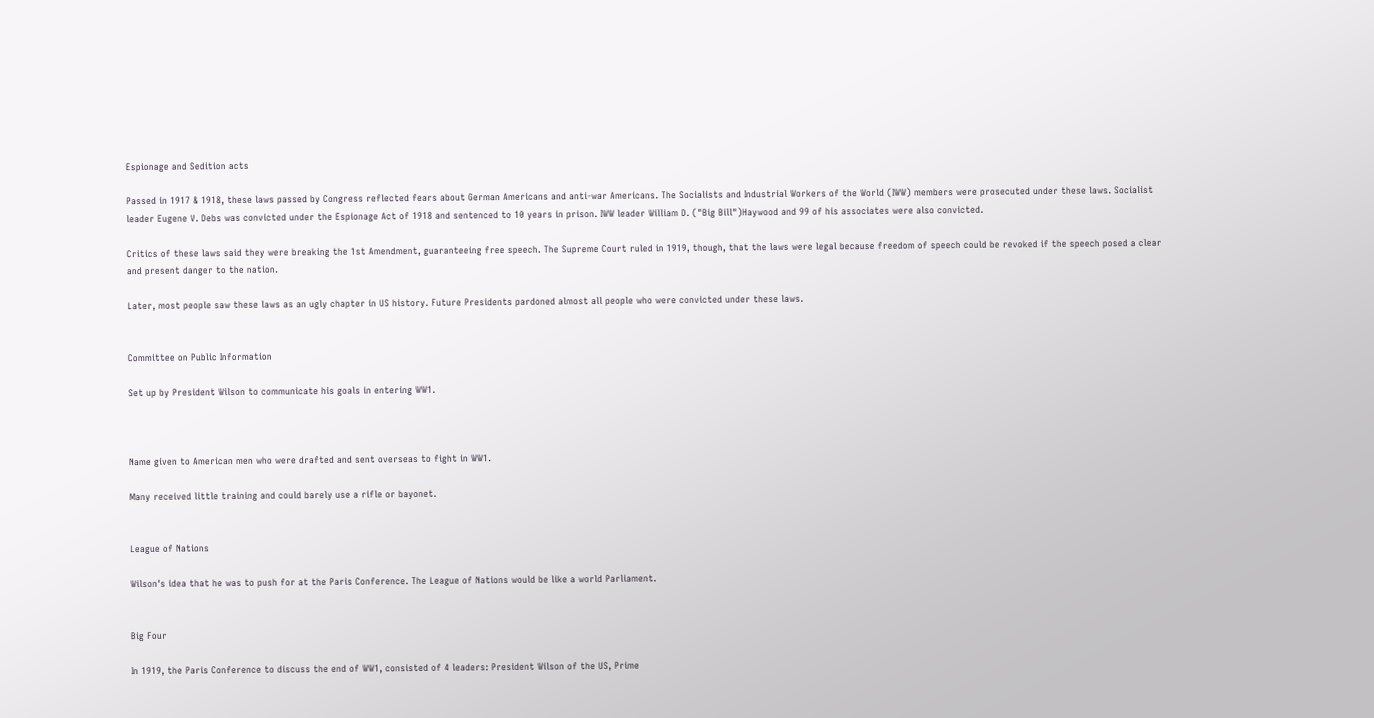Espionage and Sedition acts

Passed in 1917 & 1918, these laws passed by Congress reflected fears about German Americans and anti-war Americans. The Socialists and Industrial Workers of the World (IWW) members were prosecuted under these laws. Socialist leader Eugene V. Debs was convicted under the Espionage Act of 1918 and sentenced to 10 years in prison. IWW leader William D. ("Big Bill")Haywood and 99 of his associates were also convicted.

Critics of these laws said they were breaking the 1st Amendment, guaranteeing free speech. The Supreme Court ruled in 1919, though, that the laws were legal because freedom of speech could be revoked if the speech posed a clear and present danger to the nation.

Later, most people saw these laws as an ugly chapter in US history. Future Presidents pardoned almost all people who were convicted under these laws.


Committee on Public Information

Set up by President Wilson to communicate his goals in entering WW1.



Name given to American men who were drafted and sent overseas to fight in WW1.

Many received little training and could barely use a rifle or bayonet.


League of Nations

Wilson's idea that he was to push for at the Paris Conference. The League of Nations would be like a world Parliament.


Big Four

In 1919, the Paris Conference to discuss the end of WW1, consisted of 4 leaders: President Wilson of the US, Prime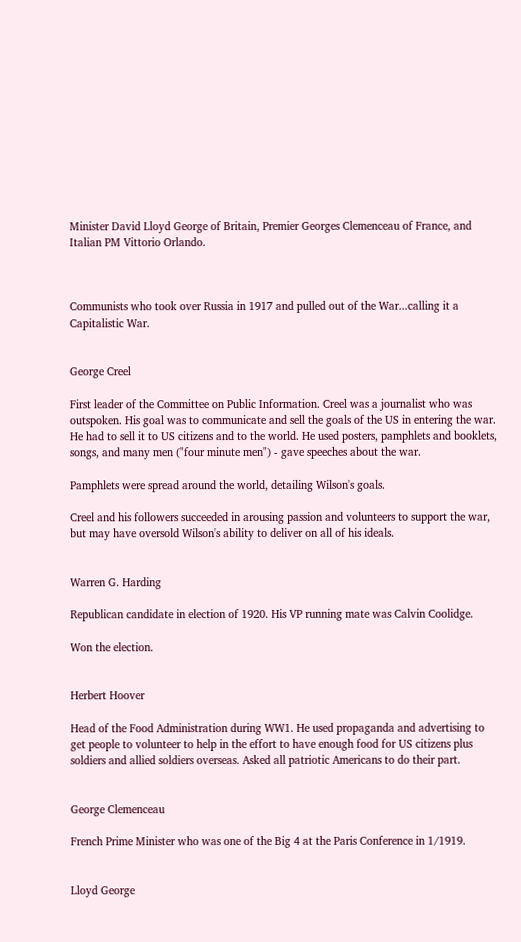Minister David Lloyd George of Britain, Premier Georges Clemenceau of France, and Italian PM Vittorio Orlando.



Communists who took over Russia in 1917 and pulled out of the War...calling it a Capitalistic War.


George Creel

First leader of the Committee on Public Information. Creel was a journalist who was outspoken. His goal was to communicate and sell the goals of the US in entering the war. He had to sell it to US citizens and to the world. He used posters, pamphlets and booklets, songs, and many men ("four minute men") - gave speeches about the war.

Pamphlets were spread around the world, detailing Wilson's goals.

Creel and his followers succeeded in arousing passion and volunteers to support the war, but may have oversold Wilson's ability to deliver on all of his ideals.


Warren G. Harding

Republican candidate in election of 1920. His VP running mate was Calvin Coolidge.

Won the election.


Herbert Hoover

Head of the Food Administration during WW1. He used propaganda and advertising to get people to volunteer to help in the effort to have enough food for US citizens plus soldiers and allied soldiers overseas. Asked all patriotic Americans to do their part.


George Clemenceau

French Prime Minister who was one of the Big 4 at the Paris Conference in 1/1919.


Lloyd George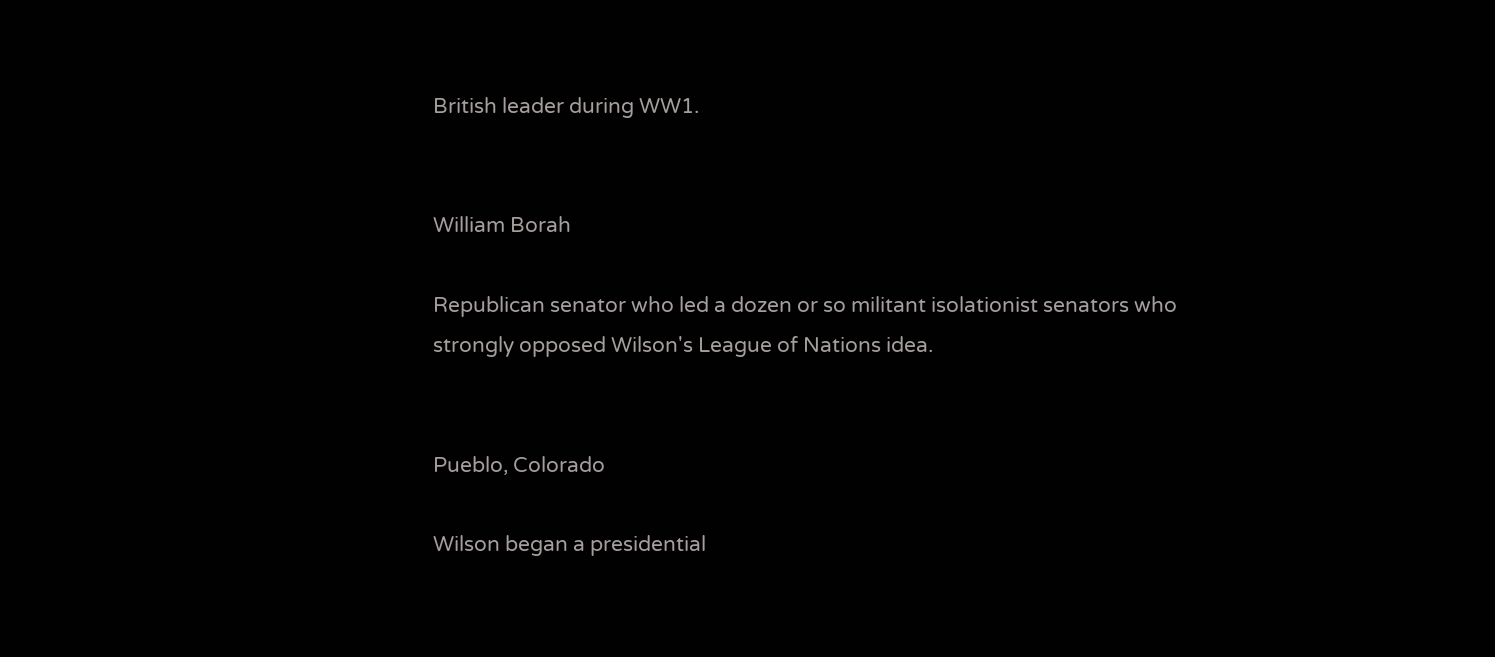British leader during WW1.


William Borah

Republican senator who led a dozen or so militant isolationist senators who strongly opposed Wilson's League of Nations idea.


Pueblo, Colorado

Wilson began a presidential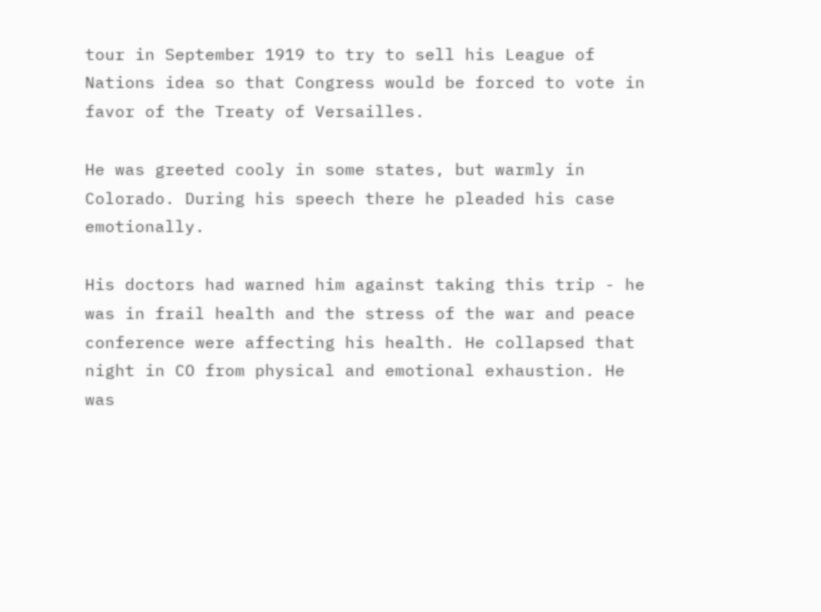tour in September 1919 to try to sell his League of Nations idea so that Congress would be forced to vote in favor of the Treaty of Versailles.

He was greeted cooly in some states, but warmly in Colorado. During his speech there he pleaded his case emotionally.

His doctors had warned him against taking this trip - he was in frail health and the stress of the war and peace conference were affecting his health. He collapsed that night in CO from physical and emotional exhaustion. He was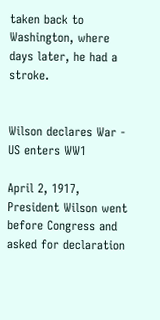taken back to Washington, where days later, he had a stroke.


Wilson declares War - US enters WW1

April 2, 1917, President Wilson went before Congress and asked for declaration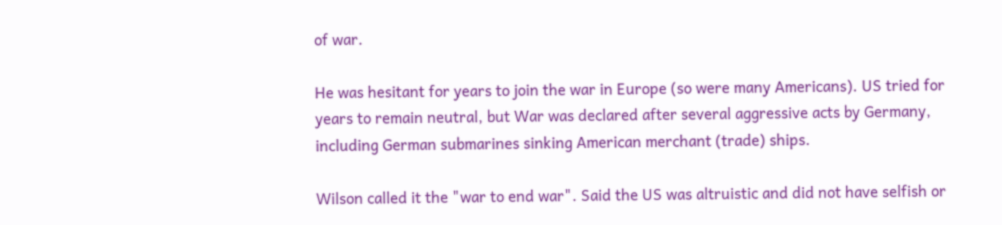of war.

He was hesitant for years to join the war in Europe (so were many Americans). US tried for years to remain neutral, but War was declared after several aggressive acts by Germany, including German submarines sinking American merchant (trade) ships.

Wilson called it the "war to end war". Said the US was altruistic and did not have selfish or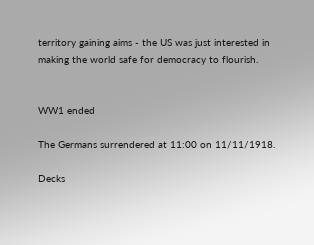territory gaining aims - the US was just interested in making the world safe for democracy to flourish.


WW1 ended

The Germans surrendered at 11:00 on 11/11/1918.

Decks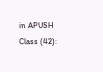in APUSH Class (42):